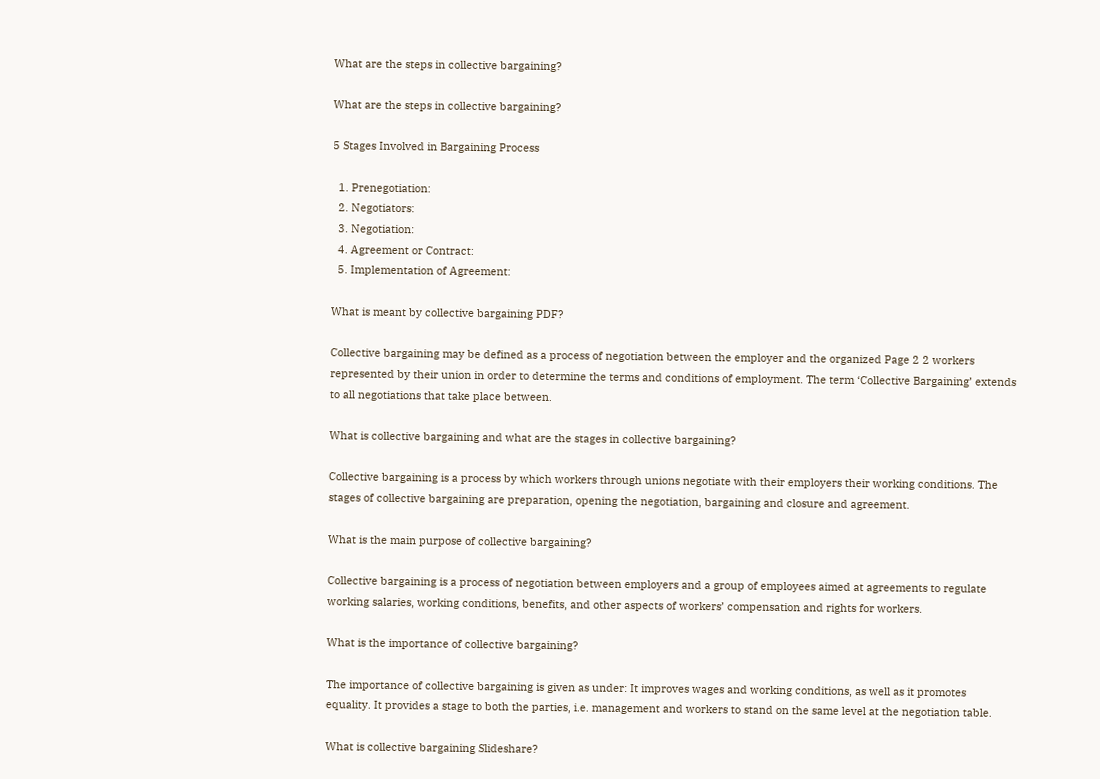What are the steps in collective bargaining?

What are the steps in collective bargaining?

5 Stages Involved in Bargaining Process

  1. Prenegotiation:
  2. Negotiators:
  3. Negotiation:
  4. Agreement or Contract:
  5. Implementation of Agreement:

What is meant by collective bargaining PDF?

Collective bargaining may be defined as a process of negotiation between the employer and the organized Page 2 2 workers represented by their union in order to determine the terms and conditions of employment. The term ‘Collective Bargaining’ extends to all negotiations that take place between.

What is collective bargaining and what are the stages in collective bargaining?

Collective bargaining is a process by which workers through unions negotiate with their employers their working conditions. The stages of collective bargaining are preparation, opening the negotiation, bargaining and closure and agreement.

What is the main purpose of collective bargaining?

Collective bargaining is a process of negotiation between employers and a group of employees aimed at agreements to regulate working salaries, working conditions, benefits, and other aspects of workers’ compensation and rights for workers.

What is the importance of collective bargaining?

The importance of collective bargaining is given as under: It improves wages and working conditions, as well as it promotes equality. It provides a stage to both the parties, i.e. management and workers to stand on the same level at the negotiation table.

What is collective bargaining Slideshare?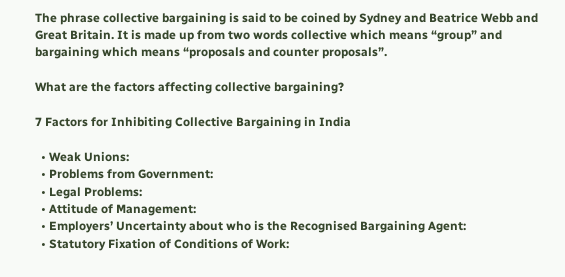The phrase collective bargaining is said to be coined by Sydney and Beatrice Webb and Great Britain. It is made up from two words collective which means “group” and bargaining which means “proposals and counter proposals”.

What are the factors affecting collective bargaining?

7 Factors for Inhibiting Collective Bargaining in India

  • Weak Unions:
  • Problems from Government:
  • Legal Problems:
  • Attitude of Management:
  • Employers’ Uncertainty about who is the Recognised Bargaining Agent:
  • Statutory Fixation of Conditions of Work: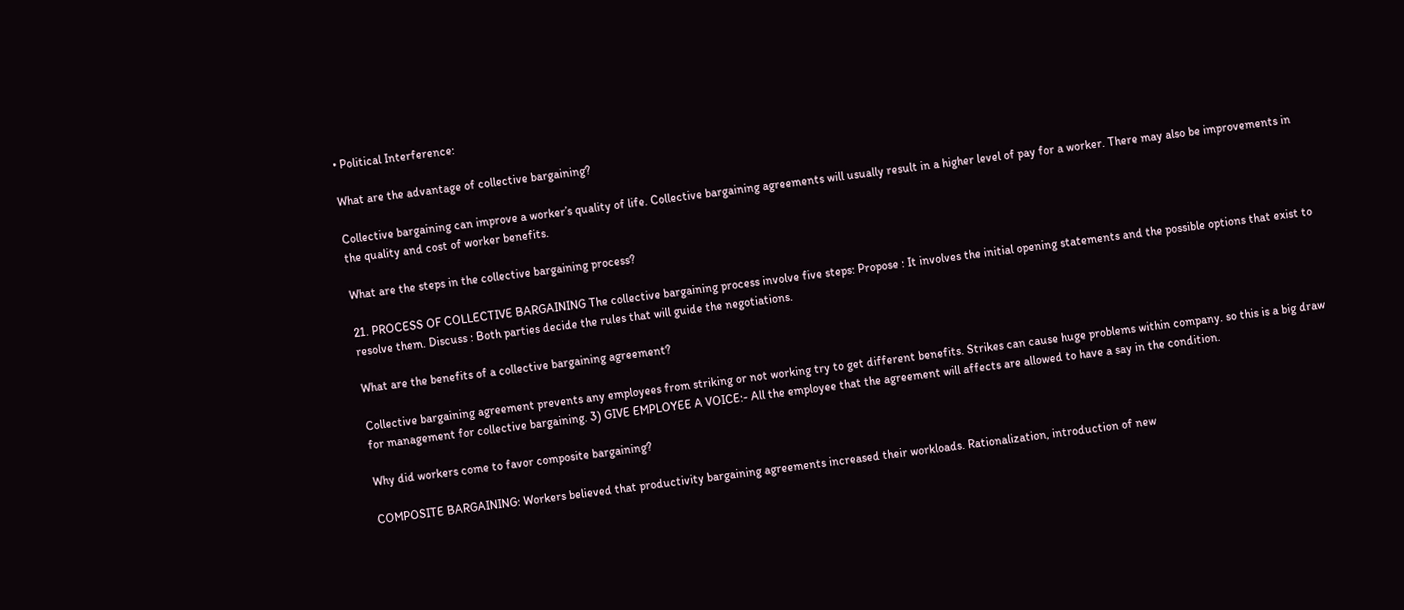• Political Interference:

What are the advantage of collective bargaining?

Collective bargaining can improve a worker’s quality of life. Collective bargaining agreements will usually result in a higher level of pay for a worker. There may also be improvements in the quality and cost of worker benefits.

What are the steps in the collective bargaining process?

21. PROCESS OF COLLECTIVE BARGAINING The collective bargaining process involve five steps: Propose : It involves the initial opening statements and the possible options that exist to resolve them. Discuss : Both parties decide the rules that will guide the negotiations.

What are the benefits of a collective bargaining agreement?

Collective bargaining agreement prevents any employees from striking or not working try to get different benefits. Strikes can cause huge problems within company. so this is a big draw for management for collective bargaining. 3) GIVE EMPLOYEE A VOICE:- All the employee that the agreement will affects are allowed to have a say in the condition.

Why did workers come to favor composite bargaining?

COMPOSITE BARGAINING: Workers believed that productivity bargaining agreements increased their workloads. Rationalization, introduction of new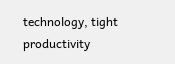technology, tight productivity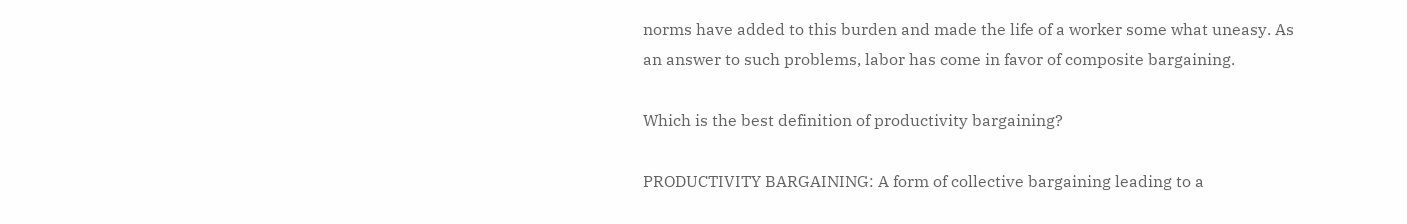norms have added to this burden and made the life of a worker some what uneasy. As an answer to such problems, labor has come in favor of composite bargaining.

Which is the best definition of productivity bargaining?

PRODUCTIVITY BARGAINING: A form of collective bargaining leading to a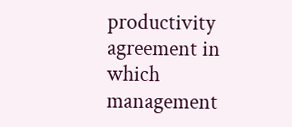productivity agreement in which management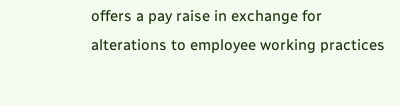offers a pay raise in exchange for alterations to employee working practices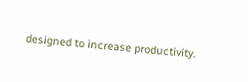designed to increase productivity.